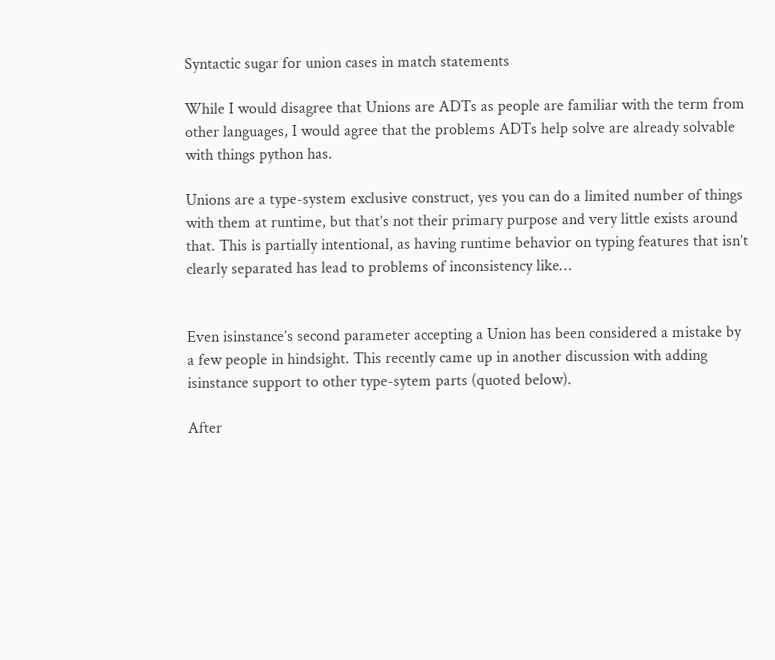Syntactic sugar for union cases in match statements

While I would disagree that Unions are ADTs as people are familiar with the term from other languages, I would agree that the problems ADTs help solve are already solvable with things python has.

Unions are a type-system exclusive construct, yes you can do a limited number of things with them at runtime, but that’s not their primary purpose and very little exists around that. This is partially intentional, as having runtime behavior on typing features that isn’t clearly separated has lead to problems of inconsistency like…


Even isinstance’s second parameter accepting a Union has been considered a mistake by a few people in hindsight. This recently came up in another discussion with adding isinstance support to other type-sytem parts (quoted below).

After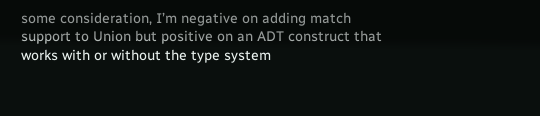some consideration, I’m negative on adding match support to Union but positive on an ADT construct that works with or without the type system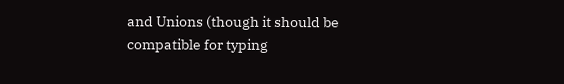and Unions (though it should be compatible for typing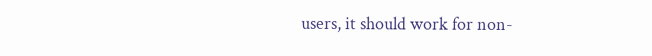users, it should work for non-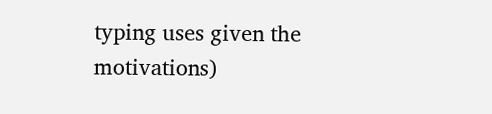typing uses given the motivations)